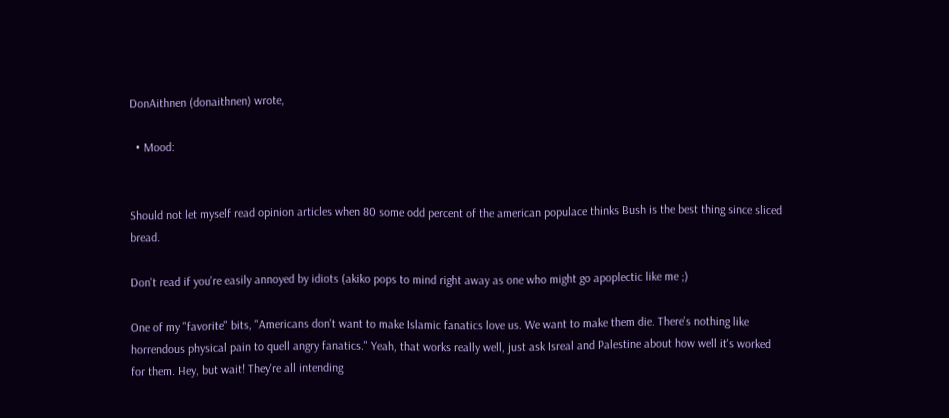DonAithnen (donaithnen) wrote,

  • Mood:


Should not let myself read opinion articles when 80 some odd percent of the american populace thinks Bush is the best thing since sliced bread.

Don't read if you're easily annoyed by idiots (akiko pops to mind right away as one who might go apoplectic like me ;)

One of my "favorite" bits, "Americans don't want to make Islamic fanatics love us. We want to make them die. There's nothing like horrendous physical pain to quell angry fanatics." Yeah, that works really well, just ask Isreal and Palestine about how well it's worked for them. Hey, but wait! They're all intending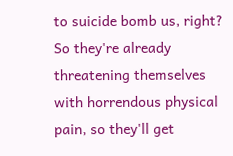to suicide bomb us, right? So they're already threatening themselves with horrendous physical pain, so they'll get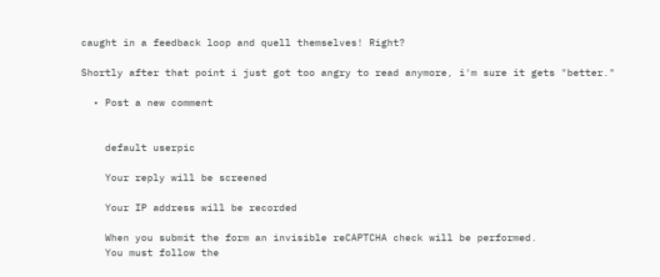caught in a feedback loop and quell themselves! Right?

Shortly after that point i just got too angry to read anymore, i'm sure it gets "better."

  • Post a new comment


    default userpic

    Your reply will be screened

    Your IP address will be recorded

    When you submit the form an invisible reCAPTCHA check will be performed.
    You must follow the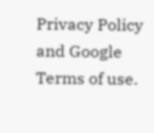Privacy Policy and Google Terms of use.